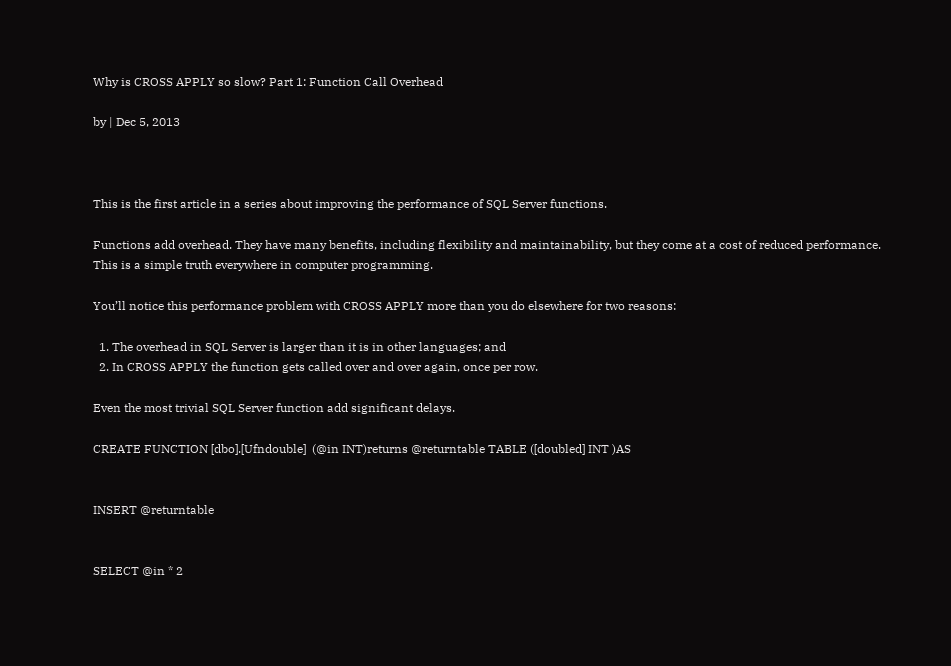Why is CROSS APPLY so slow? Part 1: Function Call Overhead

by | Dec 5, 2013



This is the first article in a series about improving the performance of SQL Server functions.

Functions add overhead. They have many benefits, including flexibility and maintainability, but they come at a cost of reduced performance. This is a simple truth everywhere in computer programming.

You’ll notice this performance problem with CROSS APPLY more than you do elsewhere for two reasons:

  1. The overhead in SQL Server is larger than it is in other languages; and
  2. In CROSS APPLY the function gets called over and over again, once per row.

Even the most trivial SQL Server function add significant delays.

CREATE FUNCTION [dbo].[Ufndouble]  (@in INT)returns @returntable TABLE ([doubled] INT )AS


INSERT @returntable


SELECT @in * 2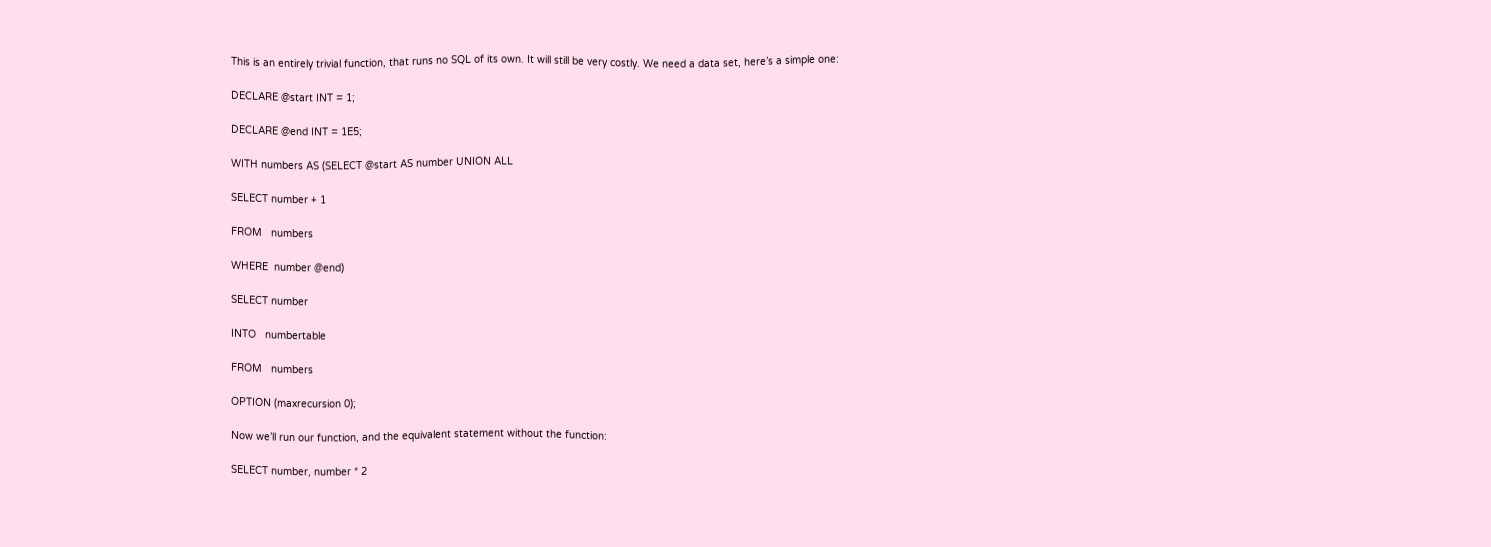This is an entirely trivial function, that runs no SQL of its own. It will still be very costly. We need a data set, here’s a simple one:

DECLARE @start INT = 1;

DECLARE @end INT = 1E5;

WITH numbers AS (SELECT @start AS number UNION ALL

SELECT number + 1

FROM   numbers

WHERE  number @end)

SELECT number

INTO   numbertable

FROM   numbers

OPTION (maxrecursion 0);

Now we’ll run our function, and the equivalent statement without the function:

SELECT number, number * 2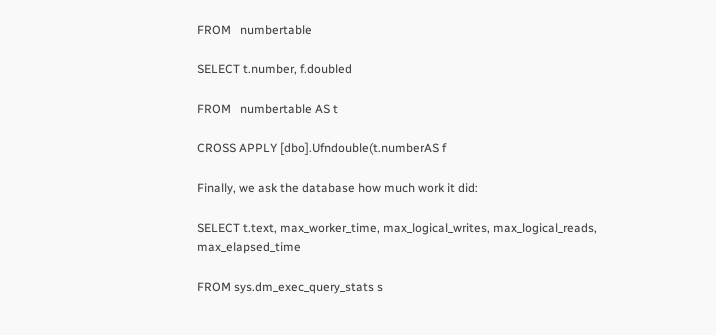FROM   numbertable

SELECT t.number, f.doubled

FROM   numbertable AS t

CROSS APPLY [dbo].Ufndouble(t.numberAS f

Finally, we ask the database how much work it did:

SELECT t.text, max_worker_time, max_logical_writes, max_logical_reads, max_elapsed_time

FROM sys.dm_exec_query_stats s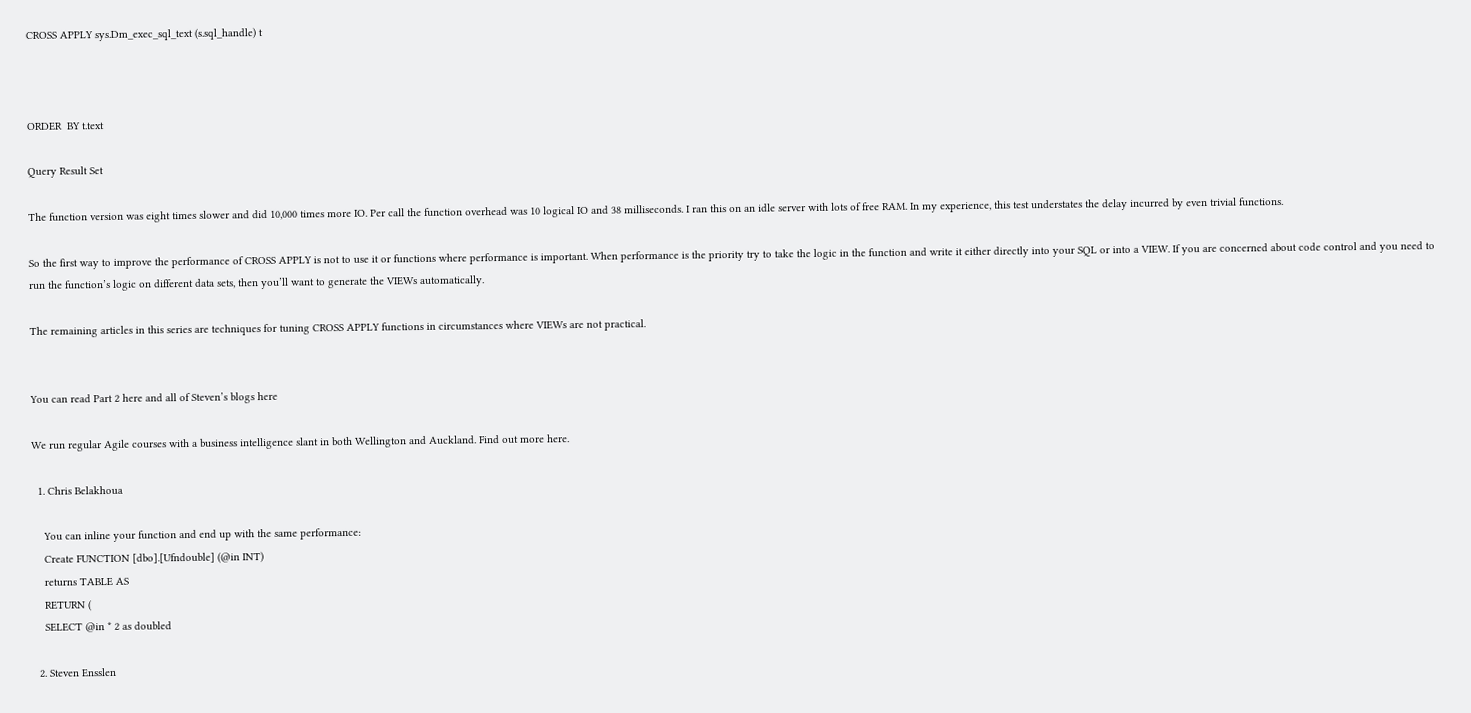CROSS APPLY sys.Dm_exec_sql_text (s.sql_handle) t



ORDER  BY t.text

Query Result Set

The function version was eight times slower and did 10,000 times more IO. Per call the function overhead was 10 logical IO and 38 milliseconds. I ran this on an idle server with lots of free RAM. In my experience, this test understates the delay incurred by even trivial functions.

So the first way to improve the performance of CROSS APPLY is not to use it or functions where performance is important. When performance is the priority try to take the logic in the function and write it either directly into your SQL or into a VIEW. If you are concerned about code control and you need to run the function’s logic on different data sets, then you’ll want to generate the VIEWs automatically.

The remaining articles in this series are techniques for tuning CROSS APPLY functions in circumstances where VIEWs are not practical.


You can read Part 2 here and all of Steven’s blogs here

We run regular Agile courses with a business intelligence slant in both Wellington and Auckland. Find out more here.

  1. Chris Belakhoua

    You can inline your function and end up with the same performance:
    Create FUNCTION [dbo].[Ufndouble] (@in INT)
    returns TABLE AS
    RETURN (
    SELECT @in * 2 as doubled

  2. Steven Ensslen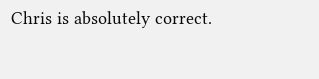Chris is absolutely correct.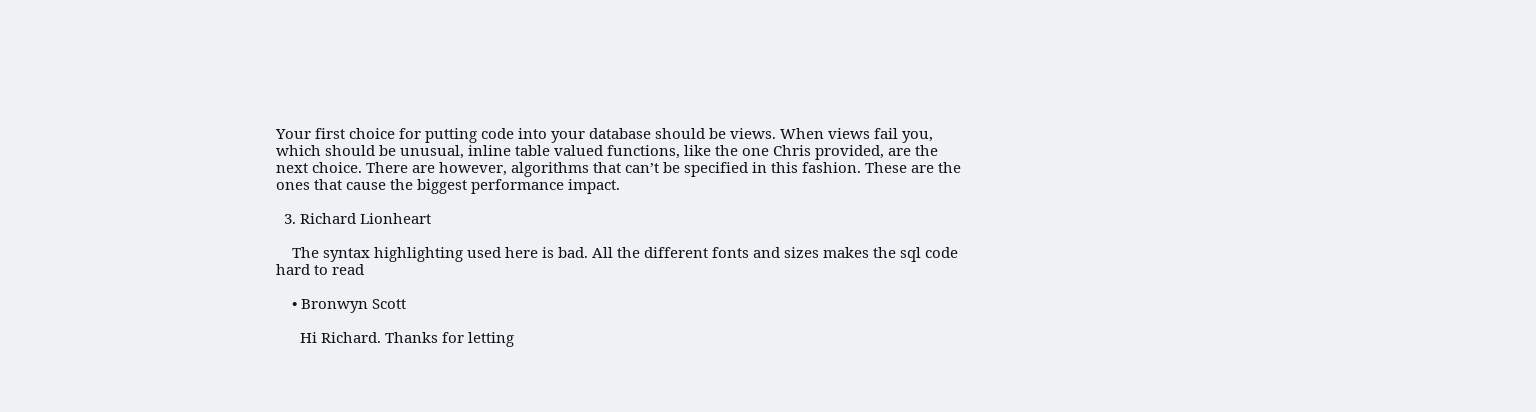Your first choice for putting code into your database should be views. When views fail you, which should be unusual, inline table valued functions, like the one Chris provided, are the next choice. There are however, algorithms that can’t be specified in this fashion. These are the ones that cause the biggest performance impact.

  3. Richard Lionheart

    The syntax highlighting used here is bad. All the different fonts and sizes makes the sql code hard to read

    • Bronwyn Scott

      Hi Richard. Thanks for letting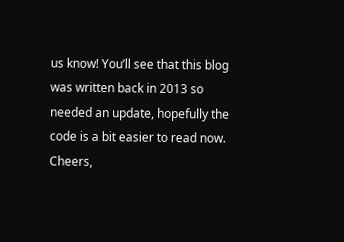us know! You’ll see that this blog was written back in 2013 so needed an update, hopefully the code is a bit easier to read now. Cheers,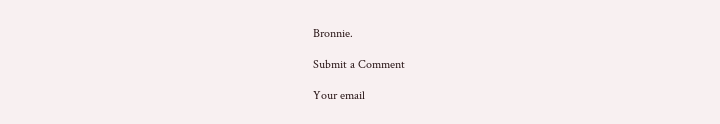Bronnie.

Submit a Comment

Your email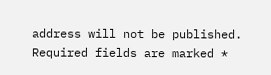address will not be published. Required fields are marked *